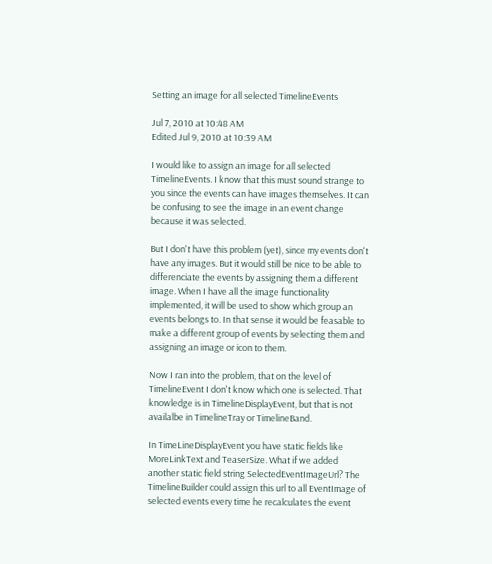Setting an image for all selected TimelineEvents

Jul 7, 2010 at 10:48 AM
Edited Jul 9, 2010 at 10:39 AM

I would like to assign an image for all selected TimelineEvents. I know that this must sound strange to you since the events can have images themselves. It can be confusing to see the image in an event change because it was selected.

But I don't have this problem (yet), since my events don't have any images. But it would still be nice to be able to differenciate the events by assigning them a different image. When I have all the image functionality implemented, it will be used to show which group an events belongs to. In that sense it would be feasable to make a different group of events by selecting them and assigning an image or icon to them.

Now I ran into the problem, that on the level of TimelineEvent I don't know which one is selected. That knowledge is in TimelineDisplayEvent, but that is not availalbe in TimelineTray or TimelineBand.

In TimeLineDisplayEvent you have static fields like MoreLinkText and TeaserSize. What if we added another static field string SelectedEventImageUrl? The TimelineBuilder could assign this url to all EventImage of selected events every time he recalculates the event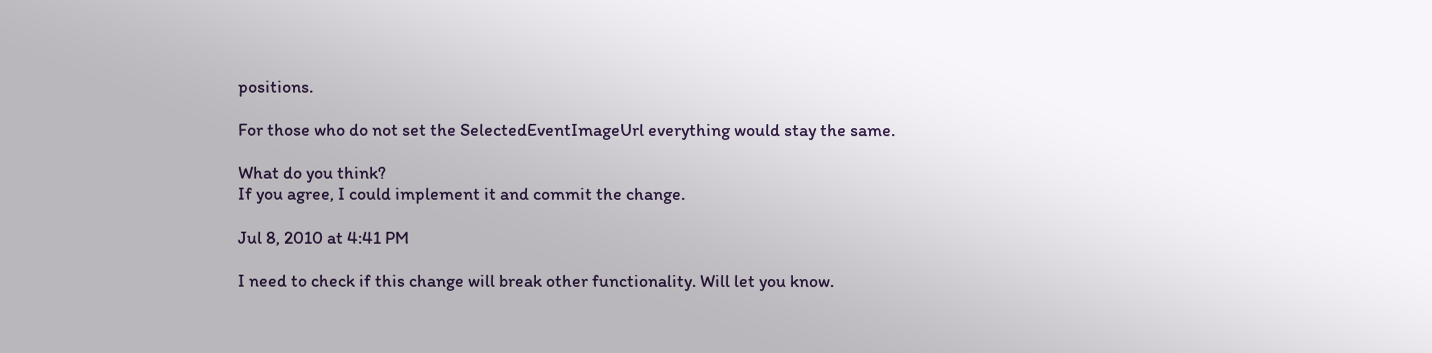positions.

For those who do not set the SelectedEventImageUrl everything would stay the same.

What do you think?
If you agree, I could implement it and commit the change.

Jul 8, 2010 at 4:41 PM

I need to check if this change will break other functionality. Will let you know.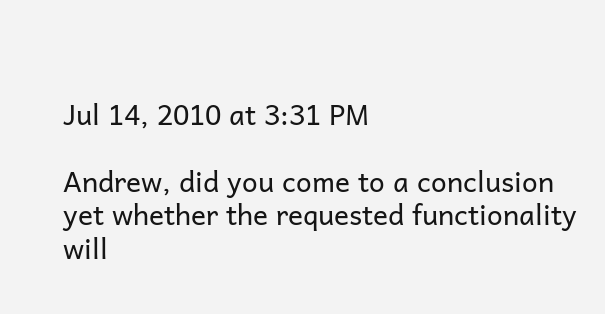Jul 14, 2010 at 3:31 PM

Andrew, did you come to a conclusion yet whether the requested functionality will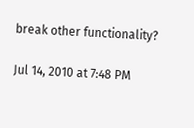break other functionality?

Jul 14, 2010 at 7:48 PM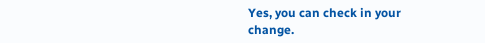Yes, you can check in your change.